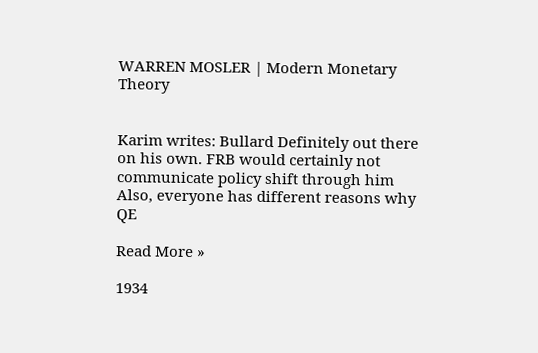WARREN MOSLER | Modern Monetary Theory


Karim writes: Bullard Definitely out there on his own. FRB would certainly not communicate policy shift through him Also, everyone has different reasons why QE

Read More »

1934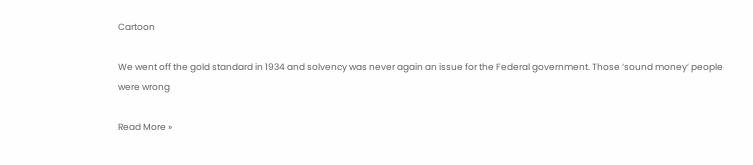Cartoon

We went off the gold standard in 1934 and solvency was never again an issue for the Federal government. Those ‘sound money’ people were wrong

Read More »